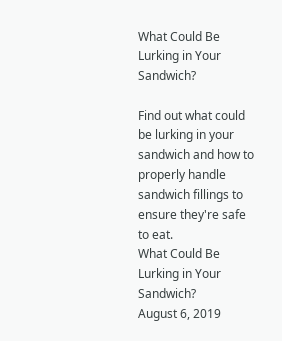What Could Be Lurking in Your Sandwich?

Find out what could be lurking in your sandwich and how to properly handle sandwich fillings to ensure they're safe to eat.
What Could Be Lurking in Your Sandwich?
August 6, 2019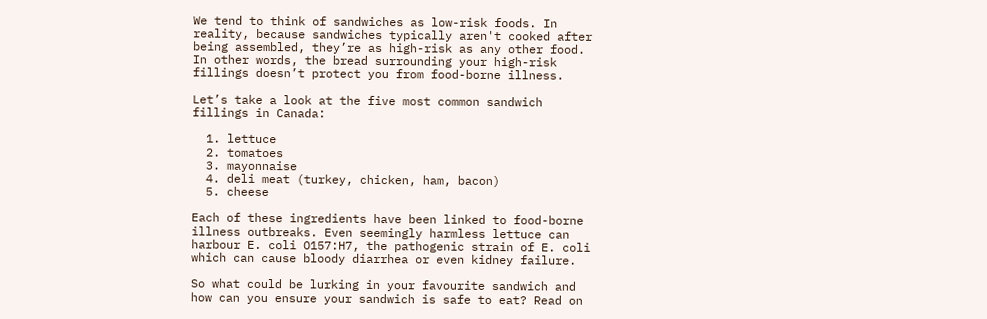We tend to think of sandwiches as low-risk foods. In reality, because sandwiches typically aren't cooked after being assembled, they’re as high-risk as any other food. In other words, the bread surrounding your high-risk fillings doesn’t protect you from food-borne illness.

Let’s take a look at the five most common sandwich fillings in Canada:

  1. lettuce
  2. tomatoes
  3. mayonnaise
  4. deli meat (turkey, chicken, ham, bacon)
  5. cheese

Each of these ingredients have been linked to food-borne illness outbreaks. Even seemingly harmless lettuce can harbour E. coli O157:H7, the pathogenic strain of E. coli which can cause bloody diarrhea or even kidney failure.

So what could be lurking in your favourite sandwich and how can you ensure your sandwich is safe to eat? Read on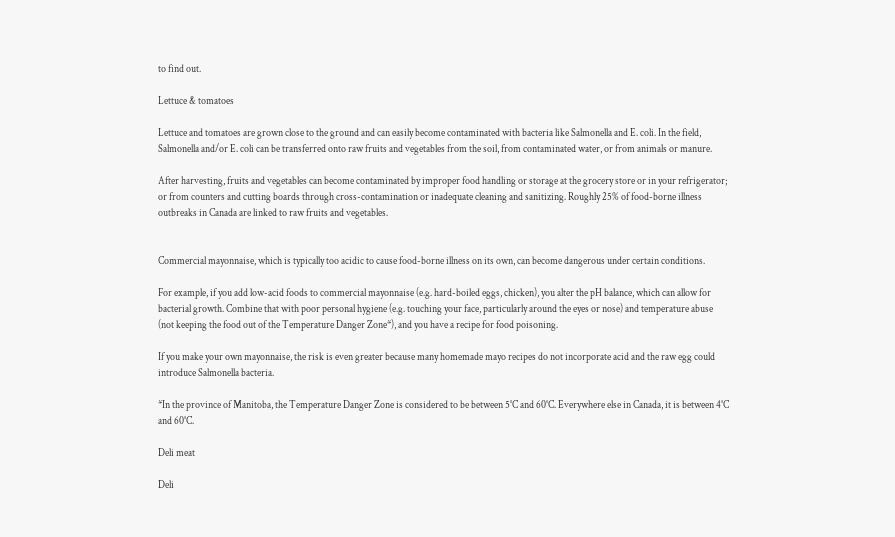to find out.

Lettuce & tomatoes

Lettuce and tomatoes are grown close to the ground and can easily become contaminated with bacteria like Salmonella and E. coli. In the field, Salmonella and/or E. coli can be transferred onto raw fruits and vegetables from the soil, from contaminated water, or from animals or manure.

After harvesting, fruits and vegetables can become contaminated by improper food handling or storage at the grocery store or in your refrigerator; or from counters and cutting boards through cross-contamination or inadequate cleaning and sanitizing. Roughly 25% of food-borne illness outbreaks in Canada are linked to raw fruits and vegetables.


Commercial mayonnaise, which is typically too acidic to cause food-borne illness on its own, can become dangerous under certain conditions.

For example, if you add low-acid foods to commercial mayonnaise (e.g. hard-boiled eggs, chicken), you alter the pH balance, which can allow for bacterial growth. Combine that with poor personal hygiene (e.g. touching your face, particularly around the eyes or nose) and temperature abuse (not keeping the food out of the Temperature Danger Zone*), and you have a recipe for food poisoning.

If you make your own mayonnaise, the risk is even greater because many homemade mayo recipes do not incorporate acid and the raw egg could introduce Salmonella bacteria.

*In the province of Manitoba, the Temperature Danger Zone is considered to be between 5°C and 60°C. Everywhere else in Canada, it is between 4°C and 60°C.

Deli meat

Deli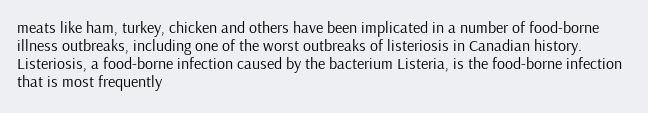meats like ham, turkey, chicken and others have been implicated in a number of food-borne illness outbreaks, including one of the worst outbreaks of listeriosis in Canadian history. Listeriosis, a food-borne infection caused by the bacterium Listeria, is the food-borne infection that is most frequently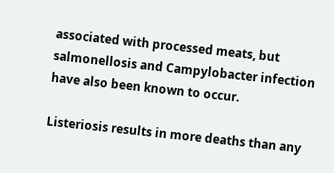associated with processed meats, but salmonellosis and Campylobacter infection have also been known to occur.

Listeriosis results in more deaths than any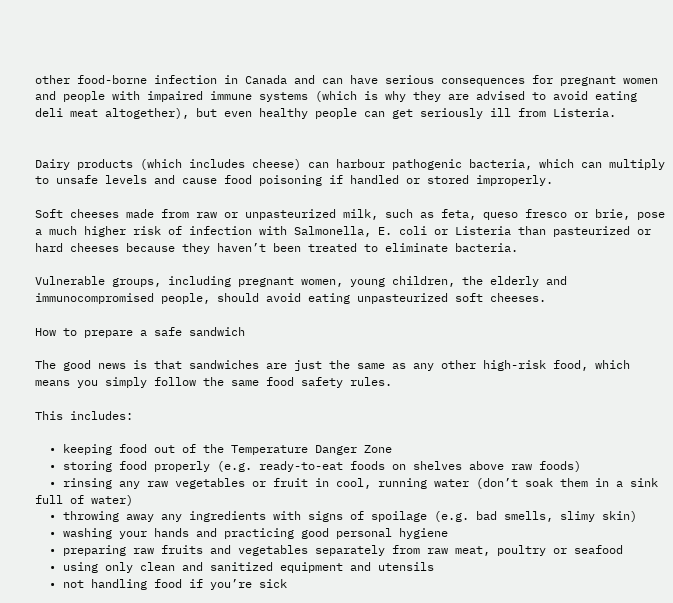other food-borne infection in Canada and can have serious consequences for pregnant women and people with impaired immune systems (which is why they are advised to avoid eating deli meat altogether), but even healthy people can get seriously ill from Listeria.


Dairy products (which includes cheese) can harbour pathogenic bacteria, which can multiply to unsafe levels and cause food poisoning if handled or stored improperly.

Soft cheeses made from raw or unpasteurized milk, such as feta, queso fresco or brie, pose a much higher risk of infection with Salmonella, E. coli or Listeria than pasteurized or hard cheeses because they haven’t been treated to eliminate bacteria.

Vulnerable groups, including pregnant women, young children, the elderly and immunocompromised people, should avoid eating unpasteurized soft cheeses.

How to prepare a safe sandwich

The good news is that sandwiches are just the same as any other high-risk food, which means you simply follow the same food safety rules.

This includes:

  • keeping food out of the Temperature Danger Zone
  • storing food properly (e.g. ready-to-eat foods on shelves above raw foods)
  • rinsing any raw vegetables or fruit in cool, running water (don’t soak them in a sink full of water)
  • throwing away any ingredients with signs of spoilage (e.g. bad smells, slimy skin)
  • washing your hands and practicing good personal hygiene
  • preparing raw fruits and vegetables separately from raw meat, poultry or seafood
  • using only clean and sanitized equipment and utensils
  • not handling food if you’re sick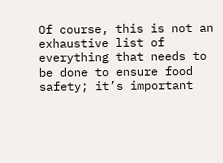Of course, this is not an exhaustive list of everything that needs to be done to ensure food safety; it’s important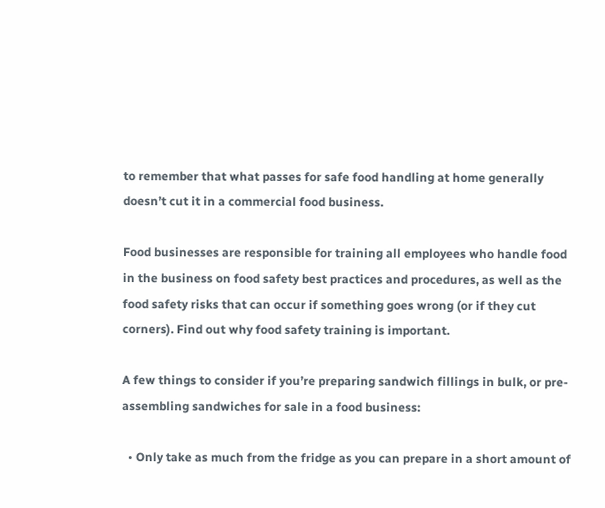to remember that what passes for safe food handling at home generally doesn’t cut it in a commercial food business.

Food businesses are responsible for training all employees who handle food in the business on food safety best practices and procedures, as well as the food safety risks that can occur if something goes wrong (or if they cut corners). Find out why food safety training is important.

A few things to consider if you’re preparing sandwich fillings in bulk, or pre-assembling sandwiches for sale in a food business:

  • Only take as much from the fridge as you can prepare in a short amount of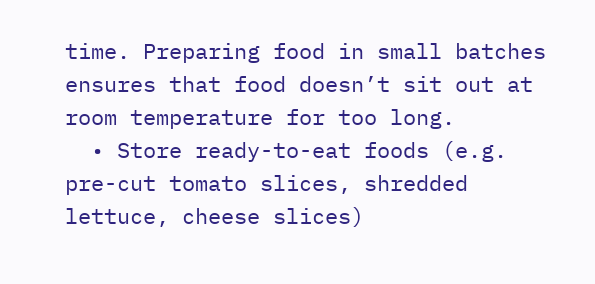time. Preparing food in small batches ensures that food doesn’t sit out at room temperature for too long.
  • Store ready-to-eat foods (e.g. pre-cut tomato slices, shredded lettuce, cheese slices)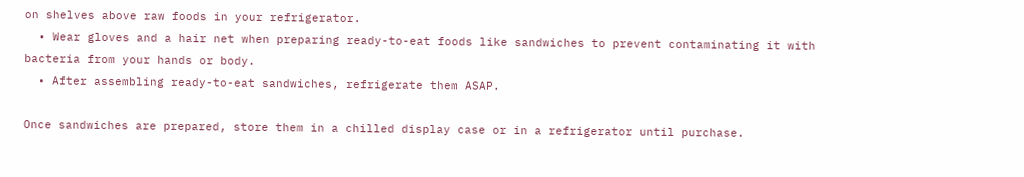on shelves above raw foods in your refrigerator.
  • Wear gloves and a hair net when preparing ready-to-eat foods like sandwiches to prevent contaminating it with bacteria from your hands or body.
  • After assembling ready-to-eat sandwiches, refrigerate them ASAP.

Once sandwiches are prepared, store them in a chilled display case or in a refrigerator until purchase.